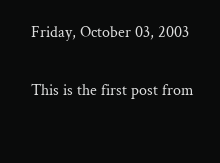Friday, October 03, 2003

This is the first post from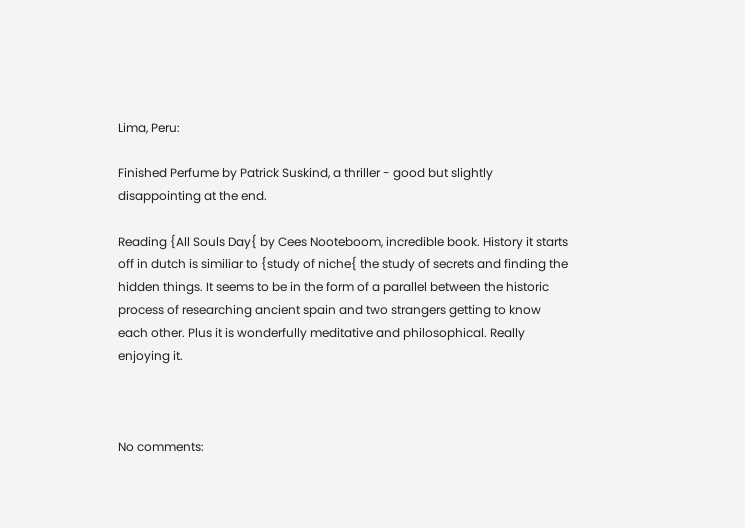Lima, Peru:

Finished Perfume by Patrick Suskind, a thriller - good but slightly disappointing at the end.

Reading {All Souls Day{ by Cees Nooteboom, incredible book. History it starts off in dutch is similiar to {study of niche{ the study of secrets and finding the hidden things. It seems to be in the form of a parallel between the historic process of researching ancient spain and two strangers getting to know each other. Plus it is wonderfully meditative and philosophical. Really enjoying it.



No comments: